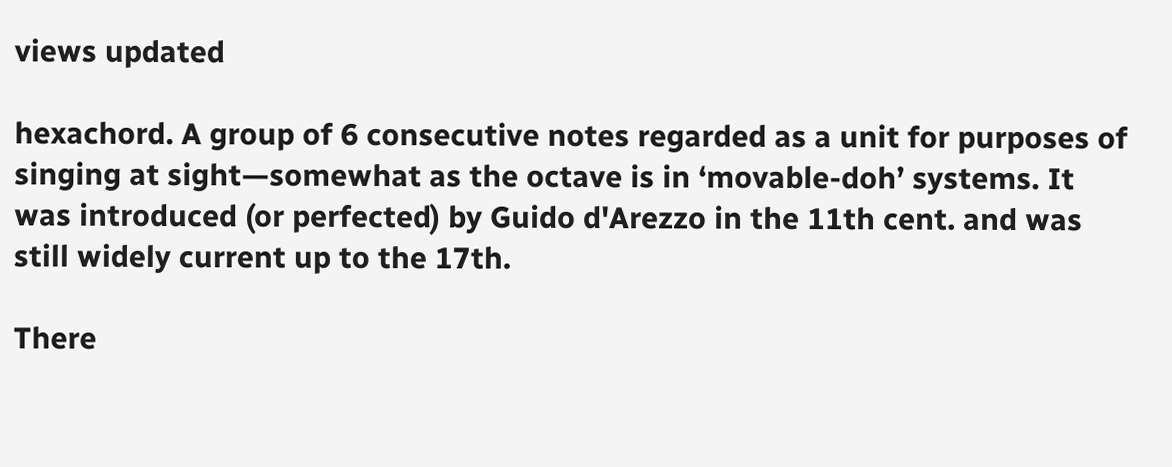views updated

hexachord. A group of 6 consecutive notes regarded as a unit for purposes of singing at sight—somewhat as the octave is in ‘movable-doh’ systems. It was introduced (or perfected) by Guido d'Arezzo in the 11th cent. and was still widely current up to the 17th.

There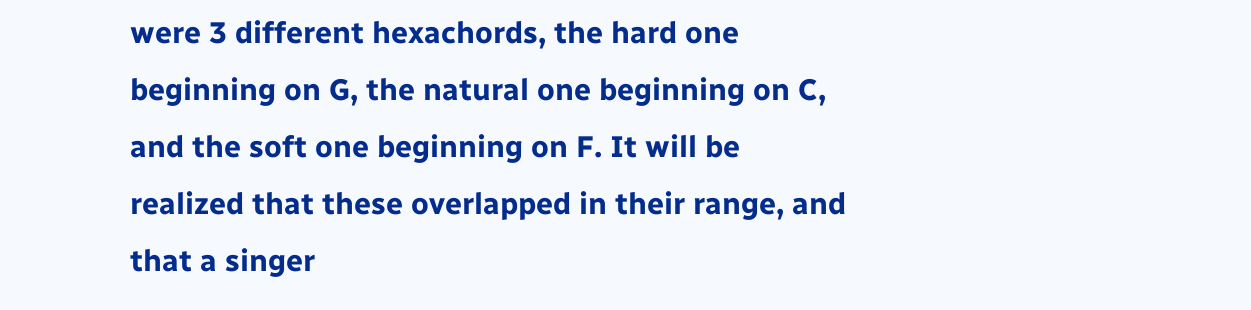were 3 different hexachords, the hard one beginning on G, the natural one beginning on C, and the soft one beginning on F. It will be realized that these overlapped in their range, and that a singer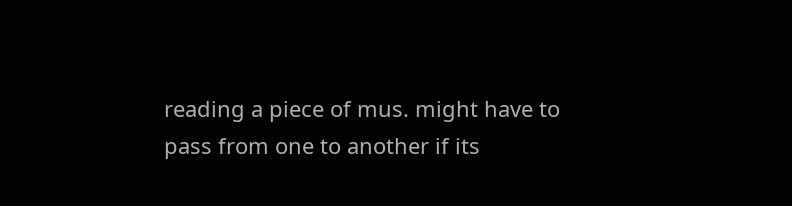reading a piece of mus. might have to pass from one to another if its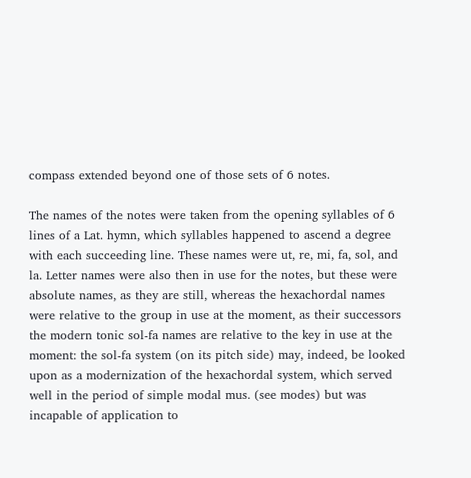compass extended beyond one of those sets of 6 notes.

The names of the notes were taken from the opening syllables of 6 lines of a Lat. hymn, which syllables happened to ascend a degree with each succeeding line. These names were ut, re, mi, fa, sol, and la. Letter names were also then in use for the notes, but these were absolute names, as they are still, whereas the hexachordal names were relative to the group in use at the moment, as their successors the modern tonic sol-fa names are relative to the key in use at the moment: the sol-fa system (on its pitch side) may, indeed, be looked upon as a modernization of the hexachordal system, which served well in the period of simple modal mus. (see modes) but was incapable of application to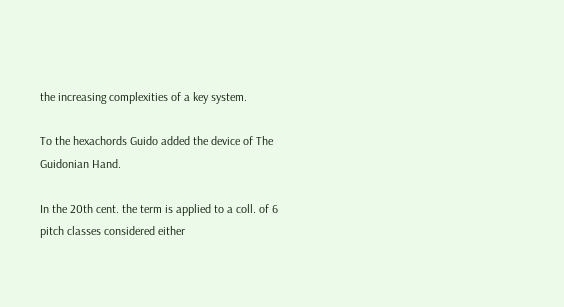the increasing complexities of a key system.

To the hexachords Guido added the device of The Guidonian Hand.

In the 20th cent. the term is applied to a coll. of 6 pitch classes considered either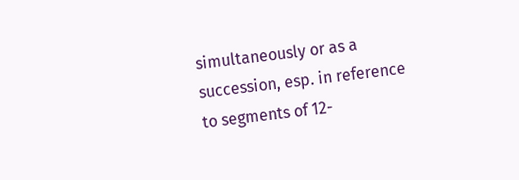simultaneously or as a succession, esp. in reference to segments of 12-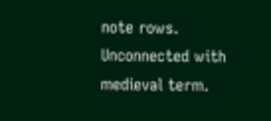note rows. Unconnected with medieval term.